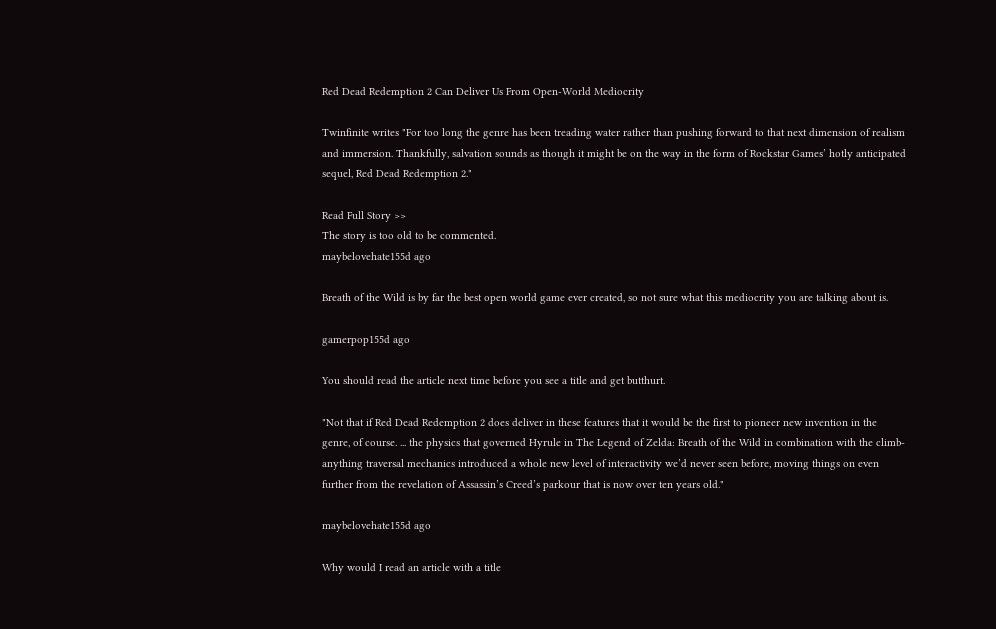Red Dead Redemption 2 Can Deliver Us From Open-World Mediocrity

Twinfinite writes "For too long the genre has been treading water rather than pushing forward to that next dimension of realism and immersion. Thankfully, salvation sounds as though it might be on the way in the form of Rockstar Games’ hotly anticipated sequel, Red Dead Redemption 2."

Read Full Story >>
The story is too old to be commented.
maybelovehate155d ago

Breath of the Wild is by far the best open world game ever created, so not sure what this mediocrity you are talking about is.

gamerpop155d ago

You should read the article next time before you see a title and get butthurt.

"Not that if Red Dead Redemption 2 does deliver in these features that it would be the first to pioneer new invention in the genre, of course. ... the physics that governed Hyrule in The Legend of Zelda: Breath of the Wild in combination with the climb-anything traversal mechanics introduced a whole new level of interactivity we’d never seen before, moving things on even further from the revelation of Assassin’s Creed’s parkour that is now over ten years old."

maybelovehate155d ago

Why would I read an article with a title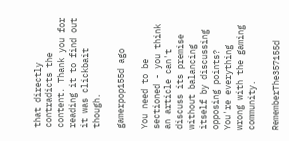that directly contradicts the content. Thank you for reading it to find out it was clickbait though.

gamerpop155d ago

You need to be sectioned - you think an article can't discuss its premise without balancing itself by discussing opposing points? You're everything wrong with the gaming community.

RememberThe357155d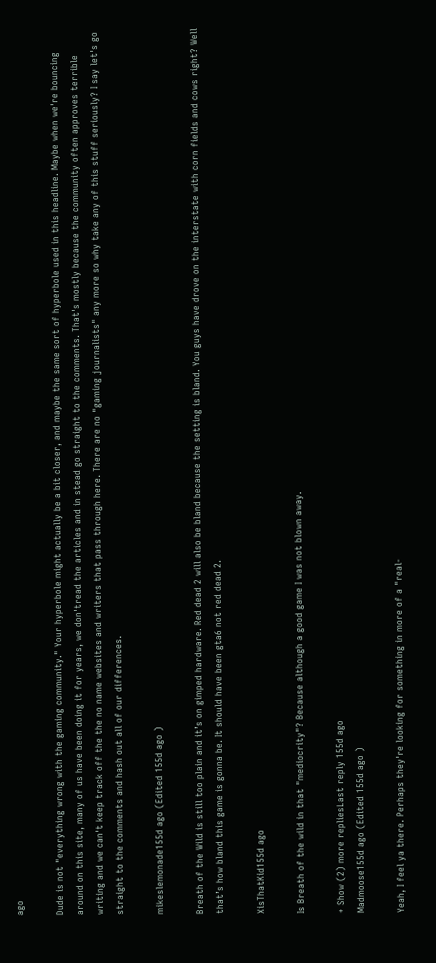ago

Dude is not "everything wrong with the gaming community." Your hyperbole might actually be a bit closer, and maybe the same sort of hyperbole used in this headline. Maybe when we're bouncing around on this site, many of us have been doing it for years, we don'tread the articles and in stead go straight to the comments. That's mostly because the community often approves terrible writing and we can't keep track off the the no name websites and writers that pass through here. There are no "gaming journalists" any more so why take any of this stuff seriously? I say let's go straight to the comments and hash out all of our differences.

mikeslemonade155d ago (Edited 155d ago )

Breath of the Wild is still too plain and it’s on gimped hardware. Red dead 2 will also be bland because the setting is bland. You guys have drove on the interstate with corn fields and cows right? Well that’s how bland this game is gonna be. It should have been gta6 not red dead 2.

XisThatKid155d ago

Is Breath of the wild in that "mediocrity"? Because although a good game I was not blown away.

+ Show (2) more repliesLast reply 155d ago
Madmoose155d ago (Edited 155d ago )

Yeah, I feel ya there. Perhaps they're looking for something in more of a "real-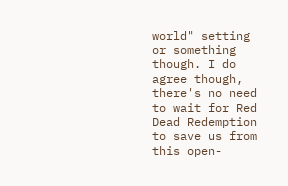world" setting or something though. I do agree though, there's no need to wait for Red Dead Redemption to save us from this open-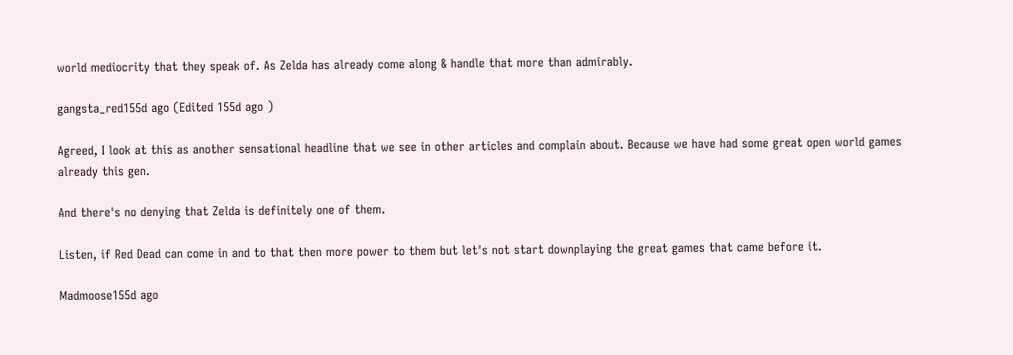world mediocrity that they speak of. As Zelda has already come along & handle that more than admirably.

gangsta_red155d ago (Edited 155d ago )

Agreed, I look at this as another sensational headline that we see in other articles and complain about. Because we have had some great open world games already this gen.

And there's no denying that Zelda is definitely one of them.

Listen, if Red Dead can come in and to that then more power to them but let's not start downplaying the great games that came before it.

Madmoose155d ago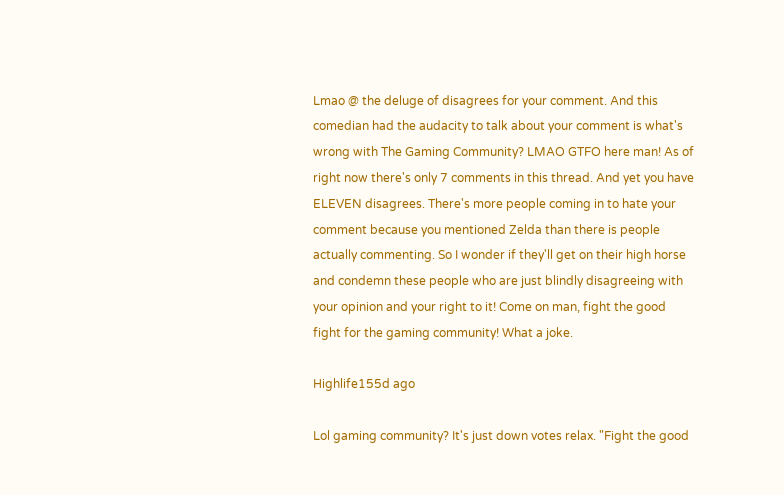Lmao @ the deluge of disagrees for your comment. And this comedian had the audacity to talk about your comment is what's wrong with The Gaming Community? LMAO GTFO here man! As of right now there's only 7 comments in this thread. And yet you have ELEVEN disagrees. There's more people coming in to hate your comment because you mentioned Zelda than there is people actually commenting. So I wonder if they'll get on their high horse and condemn these people who are just blindly disagreeing with your opinion and your right to it! Come on man, fight the good fight for the gaming community! What a joke.

Highlife155d ago

Lol gaming community? It's just down votes relax. "Fight the good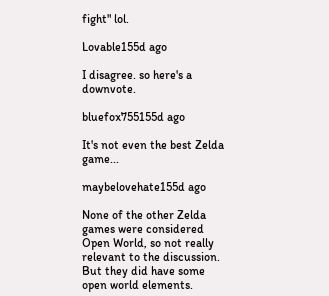fight" lol.

Lovable155d ago

I disagree. so here's a downvote.

bluefox755155d ago

It's not even the best Zelda game...

maybelovehate155d ago

None of the other Zelda games were considered Open World, so not really relevant to the discussion. But they did have some open world elements.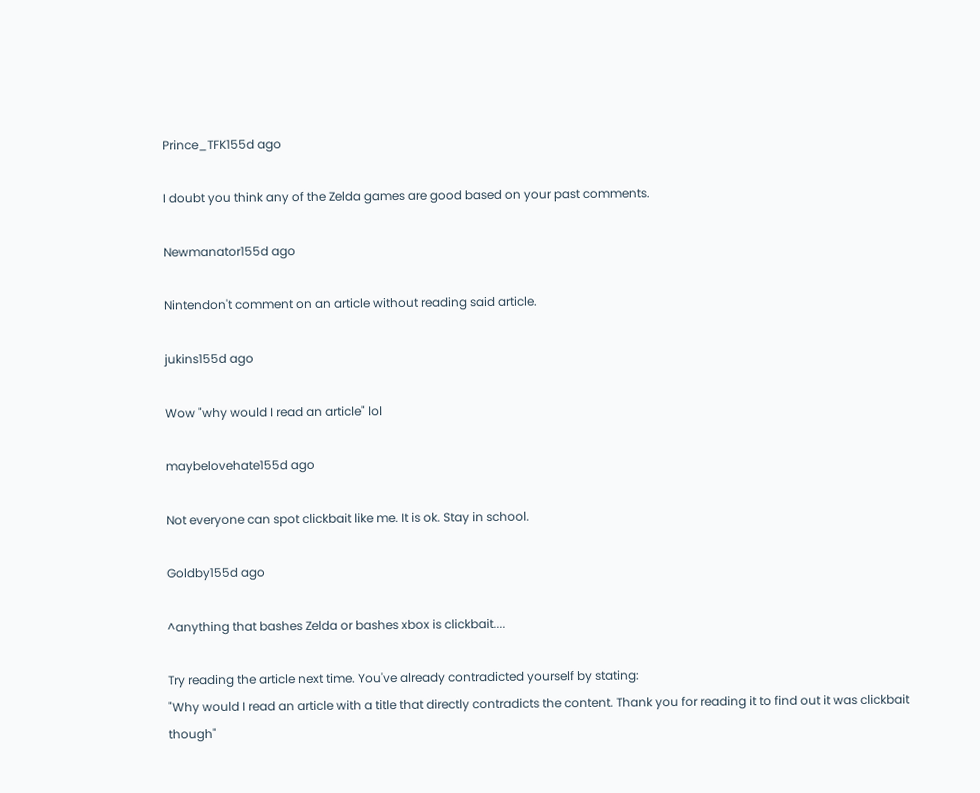Prince_TFK155d ago

I doubt you think any of the Zelda games are good based on your past comments.

Newmanator155d ago

Nintendon't comment on an article without reading said article.

jukins155d ago

Wow "why would I read an article" lol

maybelovehate155d ago

Not everyone can spot clickbait like me. It is ok. Stay in school.

Goldby155d ago

^anything that bashes Zelda or bashes xbox is clickbait....

Try reading the article next time. You've already contradicted yourself by stating:
"Why would I read an article with a title that directly contradicts the content. Thank you for reading it to find out it was clickbait though"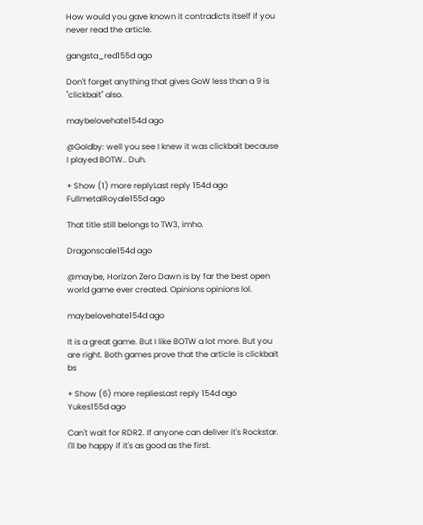How would you gave known it contradicts itself if you never read the article.

gangsta_red155d ago

Don't forget anything that gives GoW less than a 9 is "clickbait" also.

maybelovehate154d ago

@Goldby: well you see I knew it was clickbait because I played BOTW.. Duh.

+ Show (1) more replyLast reply 154d ago
FullmetalRoyale155d ago

That title still belongs to TW3, imho.

Dragonscale154d ago

@maybe, Horizon Zero Dawn is by far the best open world game ever created. Opinions opinions lol.

maybelovehate154d ago

It is a great game. But I like BOTW a lot more. But you are right. Both games prove that the article is clickbait bs

+ Show (6) more repliesLast reply 154d ago
Yukes155d ago

Can't wait for RDR2. If anyone can deliver it's Rockstar. I'll be happy if it's as good as the first.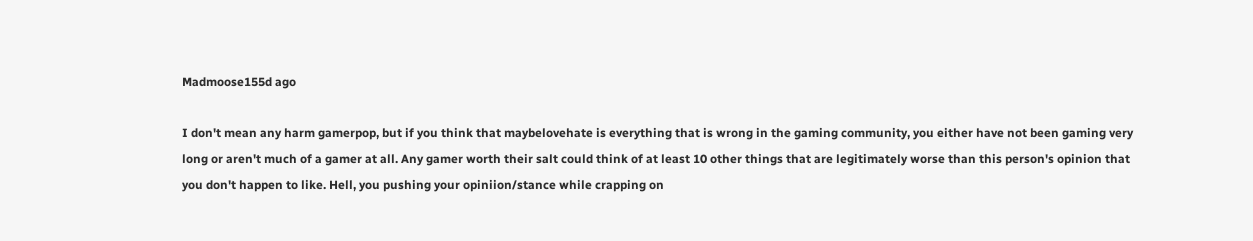Madmoose155d ago

I don't mean any harm gamerpop, but if you think that maybelovehate is everything that is wrong in the gaming community, you either have not been gaming very long or aren't much of a gamer at all. Any gamer worth their salt could think of at least 10 other things that are legitimately worse than this person's opinion that you don't happen to like. Hell, you pushing your opiniion/stance while crapping on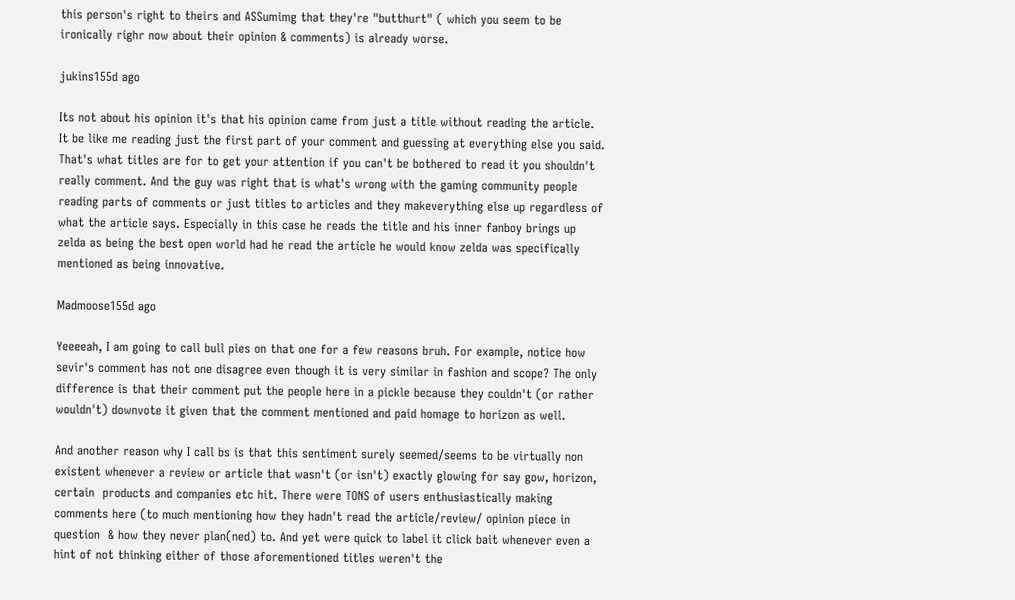this person's right to theirs and ASSumimg that they're "butthurt" ( which you seem to be ironically righr now about their opinion & comments) is already worse.

jukins155d ago

Its not about his opinion it's that his opinion came from just a title without reading the article. It be like me reading just the first part of your comment and guessing at everything else you said. That's what titles are for to get your attention if you can't be bothered to read it you shouldn't really comment. And the guy was right that is what's wrong with the gaming community people reading parts of comments or just titles to articles and they makeverything else up regardless of what the article says. Especially in this case he reads the title and his inner fanboy brings up zelda as being the best open world had he read the article he would know zelda was specifically mentioned as being innovative.

Madmoose155d ago

Yeeeeah, I am going to call bull pies on that one for a few reasons bruh. For example, notice how sevir's comment has not one disagree even though it is very similar in fashion and scope? The only difference is that their comment put the people here in a pickle because they couldn't (or rather wouldn't) downvote it given that the comment mentioned and paid homage to horizon as well.

And another reason why I call bs is that this sentiment surely seemed/seems to be virtually non existent whenever a review or article that wasn't (or isn't) exactly glowing for say gow, horizon, certain  products and companies etc hit. There were TONS of users enthusiastically making comments here (to much mentioning how they hadn't read the article/review/ opinion piece in question  & how they never plan(ned) to. And yet were quick to label it click bait whenever even a hint of not thinking either of those aforementioned titles weren't the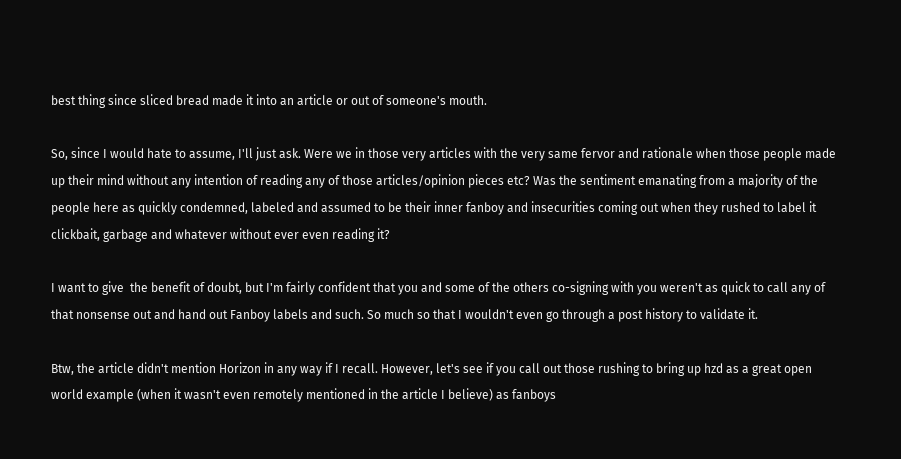best thing since sliced bread made it into an article or out of someone's mouth.

So, since I would hate to assume, I'll just ask. Were we in those very articles with the very same fervor and rationale when those people made up their mind without any intention of reading any of those articles/opinion pieces etc? Was the sentiment emanating from a majority of the people here as quickly condemned, labeled and assumed to be their inner fanboy and insecurities coming out when they rushed to label it clickbait, garbage and whatever without ever even reading it?

I want to give  the benefit of doubt, but I'm fairly confident that you and some of the others co-signing with you weren't as quick to call any of that nonsense out and hand out Fanboy labels and such. So much so that I wouldn't even go through a post history to validate it.

Btw, the article didn't mention Horizon in any way if I recall. However, let's see if you call out those rushing to bring up hzd as a great open world example (when it wasn't even remotely mentioned in the article I believe) as fanboys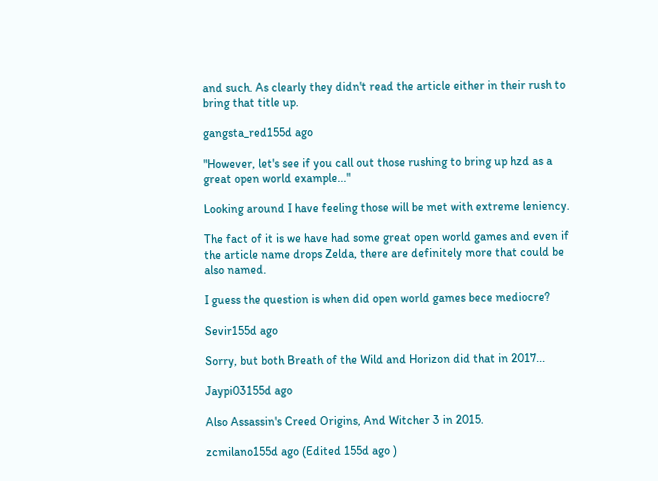and such. As clearly they didn't read the article either in their rush to bring that title up.

gangsta_red155d ago

"However, let's see if you call out those rushing to bring up hzd as a great open world example..."

Looking around I have feeling those will be met with extreme leniency.

The fact of it is we have had some great open world games and even if the article name drops Zelda, there are definitely more that could be also named.

I guess the question is when did open world games bece mediocre?

Sevir155d ago

Sorry, but both Breath of the Wild and Horizon did that in 2017...

Jaypi03155d ago

Also Assassin's Creed Origins, And Witcher 3 in 2015.

zcmilano155d ago (Edited 155d ago )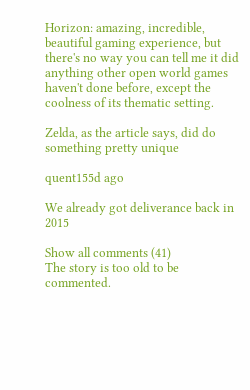Horizon: amazing, incredible, beautiful gaming experience, but there's no way you can tell me it did anything other open world games haven't done before, except the coolness of its thematic setting.

Zelda, as the article says, did do something pretty unique

quent155d ago

We already got deliverance back in 2015

Show all comments (41)
The story is too old to be commented.